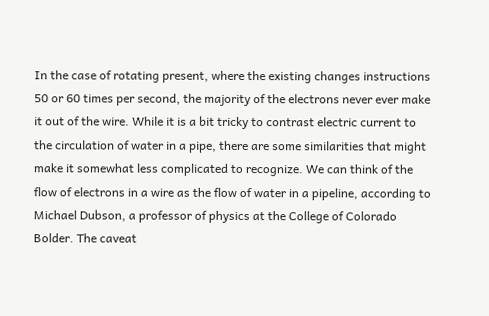In the case of rotating present, where the existing changes instructions 50 or 60 times per second, the majority of the electrons never ever make it out of the wire. While it is a bit tricky to contrast electric current to the circulation of water in a pipe, there are some similarities that might make it somewhat less complicated to recognize. We can think of the flow of electrons in a wire as the flow of water in a pipeline, according to Michael Dubson, a professor of physics at the College of Colorado Bolder. The caveat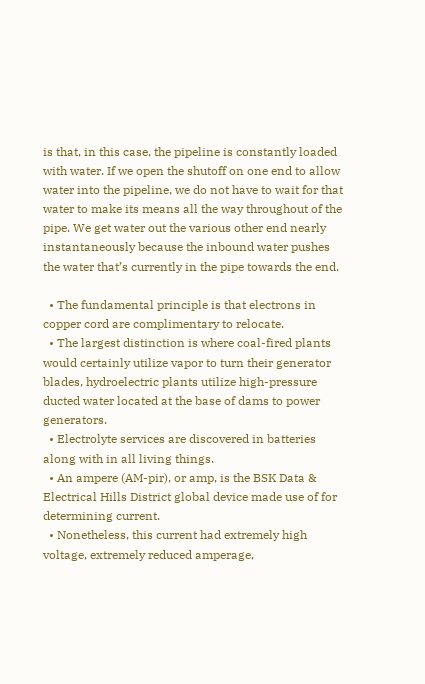is that, in this case, the pipeline is constantly loaded with water. If we open the shutoff on one end to allow water into the pipeline, we do not have to wait for that water to make its means all the way throughout of the pipe. We get water out the various other end nearly instantaneously because the inbound water pushes the water that’s currently in the pipe towards the end.

  • The fundamental principle is that electrons in copper cord are complimentary to relocate.
  • The largest distinction is where coal-fired plants would certainly utilize vapor to turn their generator blades, hydroelectric plants utilize high-pressure ducted water located at the base of dams to power generators.
  • Electrolyte services are discovered in batteries along with in all living things.
  • An ampere (AM-pir), or amp, is the BSK Data & Electrical Hills District global device made use of for determining current.
  • Nonetheless, this current had extremely high voltage, extremely reduced amperage,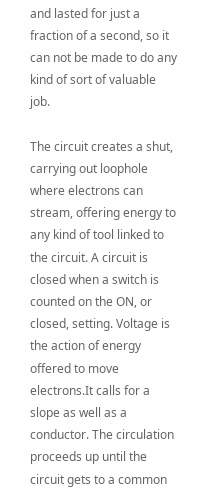and lasted for just a fraction of a second, so it can not be made to do any kind of sort of valuable job.

The circuit creates a shut, carrying out loophole where electrons can stream, offering energy to any kind of tool linked to the circuit. A circuit is closed when a switch is counted on the ON, or closed, setting. Voltage is the action of energy offered to move electrons.It calls for a slope as well as a conductor. The circulation proceeds up until the circuit gets to a common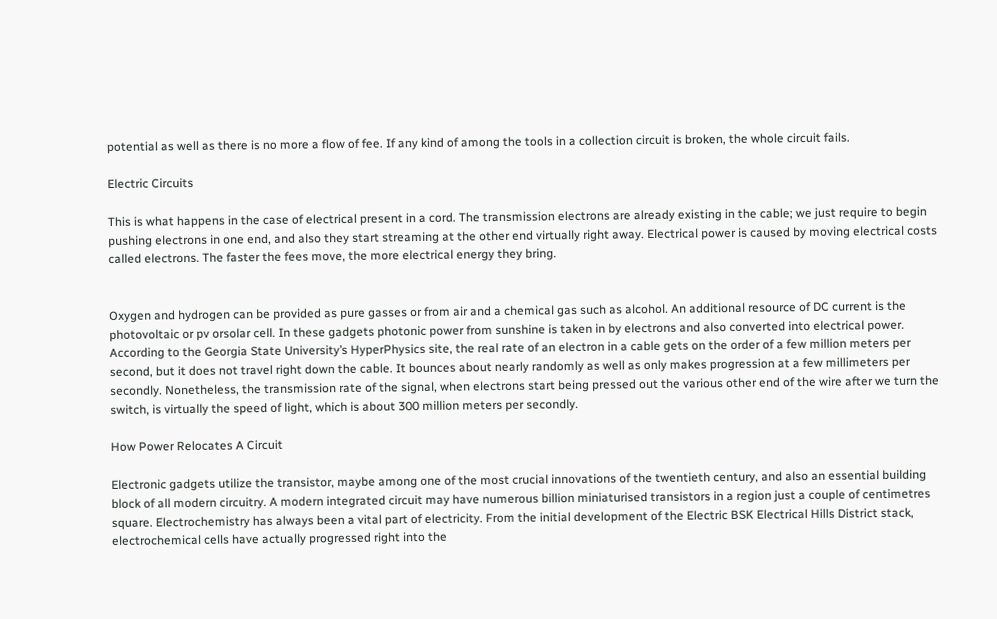potential as well as there is no more a flow of fee. If any kind of among the tools in a collection circuit is broken, the whole circuit fails.

Electric Circuits

This is what happens in the case of electrical present in a cord. The transmission electrons are already existing in the cable; we just require to begin pushing electrons in one end, and also they start streaming at the other end virtually right away. Electrical power is caused by moving electrical costs called electrons. The faster the fees move, the more electrical energy they bring.


Oxygen and hydrogen can be provided as pure gasses or from air and a chemical gas such as alcohol. An additional resource of DC current is the photovoltaic or pv orsolar cell. In these gadgets photonic power from sunshine is taken in by electrons and also converted into electrical power. According to the Georgia State University’s HyperPhysics site, the real rate of an electron in a cable gets on the order of a few million meters per second, but it does not travel right down the cable. It bounces about nearly randomly as well as only makes progression at a few millimeters per secondly. Nonetheless, the transmission rate of the signal, when electrons start being pressed out the various other end of the wire after we turn the switch, is virtually the speed of light, which is about 300 million meters per secondly.

How Power Relocates A Circuit

Electronic gadgets utilize the transistor, maybe among one of the most crucial innovations of the twentieth century, and also an essential building block of all modern circuitry. A modern integrated circuit may have numerous billion miniaturised transistors in a region just a couple of centimetres square. Electrochemistry has always been a vital part of electricity. From the initial development of the Electric BSK Electrical Hills District stack, electrochemical cells have actually progressed right into the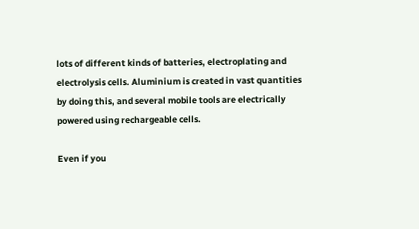lots of different kinds of batteries, electroplating and electrolysis cells. Aluminium is created in vast quantities by doing this, and several mobile tools are electrically powered using rechargeable cells.

Even if you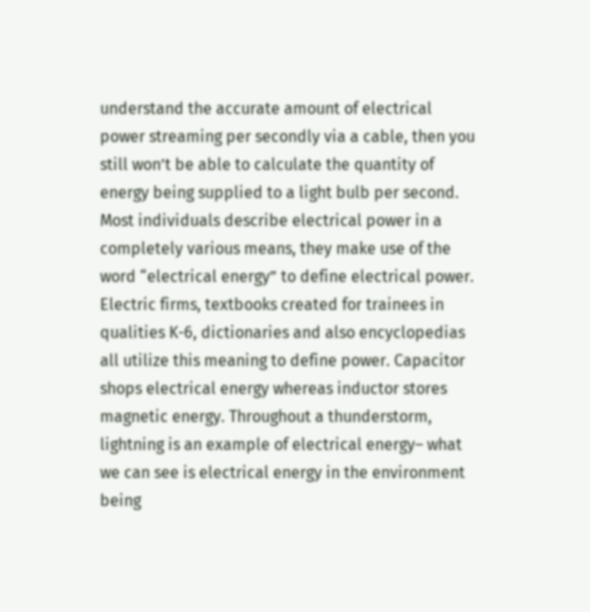understand the accurate amount of electrical power streaming per secondly via a cable, then you still won’t be able to calculate the quantity of energy being supplied to a light bulb per second. Most individuals describe electrical power in a completely various means, they make use of the word “electrical energy” to define electrical power. Electric firms, textbooks created for trainees in qualities K-6, dictionaries and also encyclopedias all utilize this meaning to define power. Capacitor shops electrical energy whereas inductor stores magnetic energy. Throughout a thunderstorm, lightning is an example of electrical energy– what we can see is electrical energy in the environment being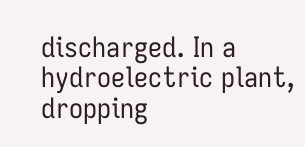discharged. In a hydroelectric plant, dropping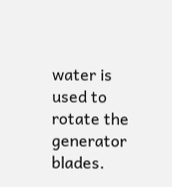water is used to rotate the generator blades.